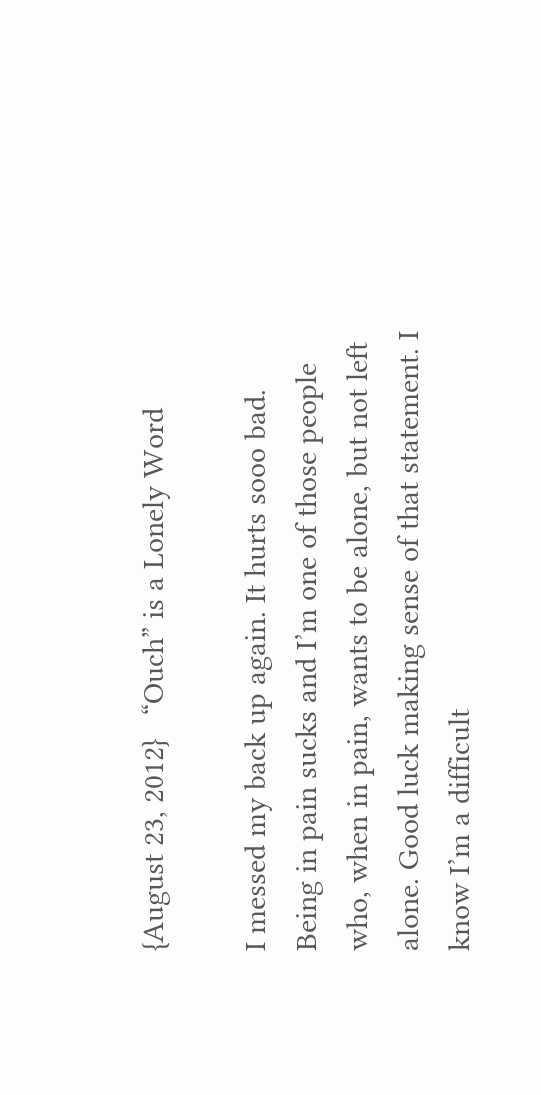{August 23, 2012}   “Ouch” is a Lonely Word

I messed my back up again. It hurts sooo bad. Being in pain sucks and I’m one of those people who, when in pain, wants to be alone, but not left alone. Good luck making sense of that statement. I know I’m a difficult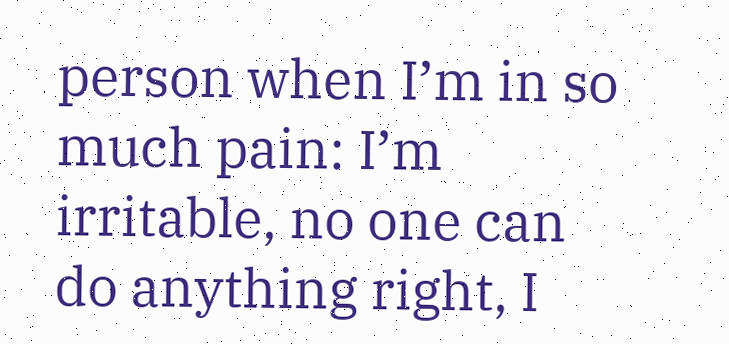person when I’m in so much pain: I’m irritable, no one can do anything right, I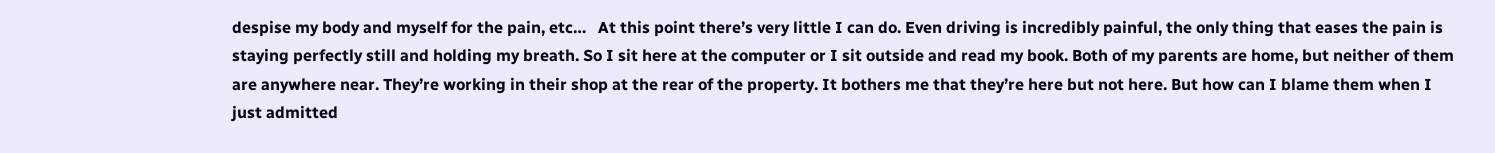despise my body and myself for the pain, etc…   At this point there’s very little I can do. Even driving is incredibly painful, the only thing that eases the pain is staying perfectly still and holding my breath. So I sit here at the computer or I sit outside and read my book. Both of my parents are home, but neither of them are anywhere near. They’re working in their shop at the rear of the property. It bothers me that they’re here but not here. But how can I blame them when I just admitted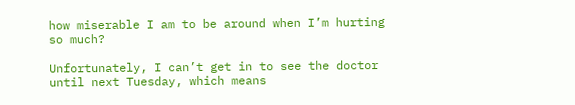how miserable I am to be around when I’m hurting so much?

Unfortunately, I can’t get in to see the doctor until next Tuesday, which means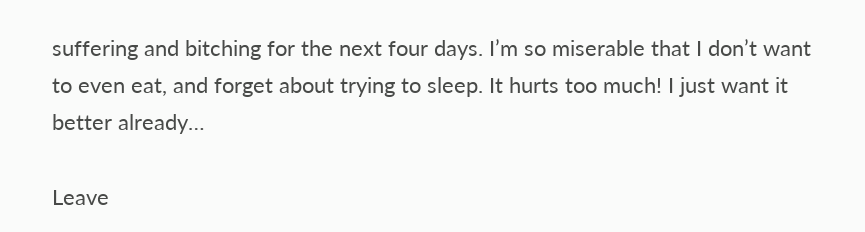suffering and bitching for the next four days. I’m so miserable that I don’t want to even eat, and forget about trying to sleep. It hurts too much! I just want it better already…

Leave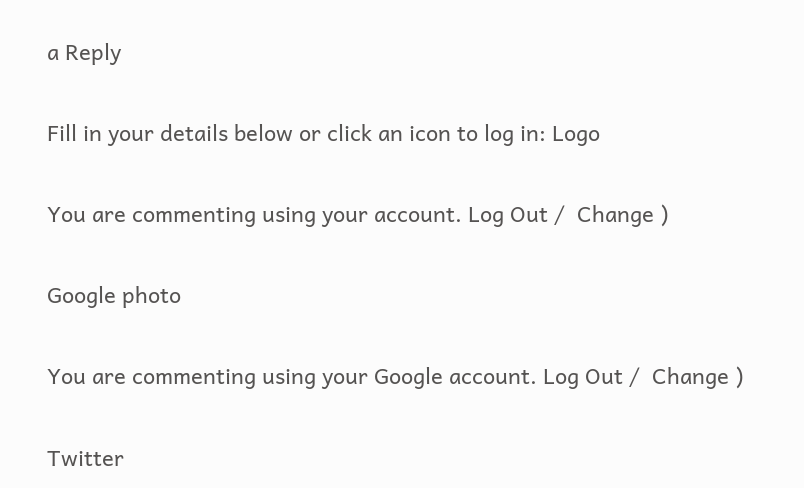a Reply

Fill in your details below or click an icon to log in: Logo

You are commenting using your account. Log Out /  Change )

Google photo

You are commenting using your Google account. Log Out /  Change )

Twitter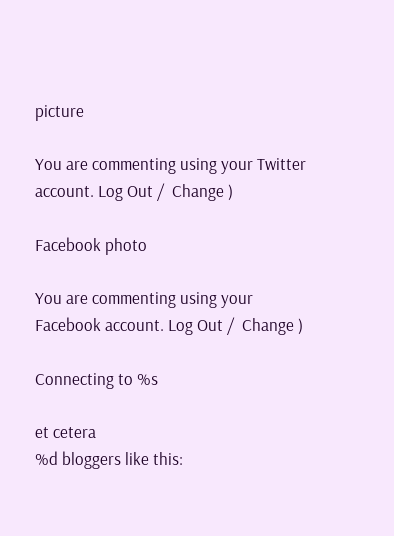picture

You are commenting using your Twitter account. Log Out /  Change )

Facebook photo

You are commenting using your Facebook account. Log Out /  Change )

Connecting to %s

et cetera
%d bloggers like this: